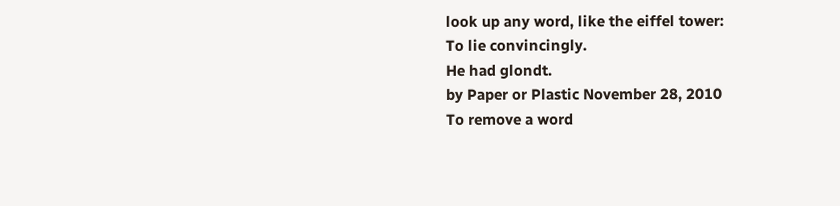look up any word, like the eiffel tower:
To lie convincingly.
He had glondt.
by Paper or Plastic November 28, 2010
To remove a word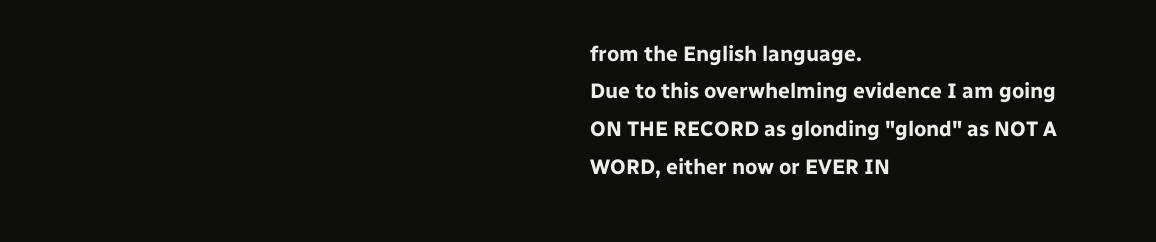from the English language.
Due to this overwhelming evidence I am going ON THE RECORD as glonding "glond" as NOT A WORD, either now or EVER IN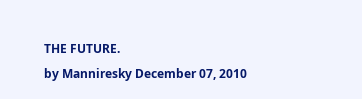THE FUTURE.
by Manniresky December 07, 2010